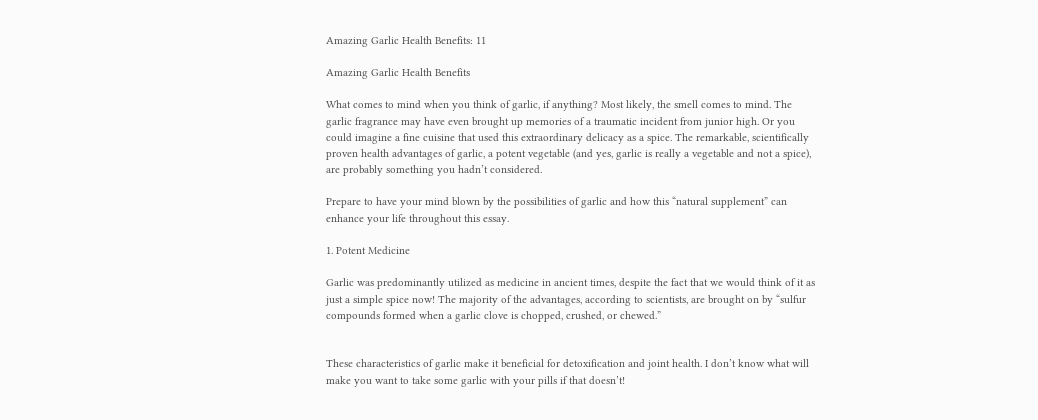Amazing Garlic Health Benefits: 11

Amazing Garlic Health Benefits

What comes to mind when you think of garlic, if anything? Most likely, the smell comes to mind. The garlic fragrance may have even brought up memories of a traumatic incident from junior high. Or you could imagine a fine cuisine that used this extraordinary delicacy as a spice. The remarkable, scientifically proven health advantages of garlic, a potent vegetable (and yes, garlic is really a vegetable and not a spice), are probably something you hadn’t considered.

Prepare to have your mind blown by the possibilities of garlic and how this “natural supplement” can enhance your life throughout this essay.

1. Potent Medicine

Garlic was predominantly utilized as medicine in ancient times, despite the fact that we would think of it as just a simple spice now! The majority of the advantages, according to scientists, are brought on by “sulfur compounds formed when a garlic clove is chopped, crushed, or chewed.”


These characteristics of garlic make it beneficial for detoxification and joint health. I don’t know what will make you want to take some garlic with your pills if that doesn’t!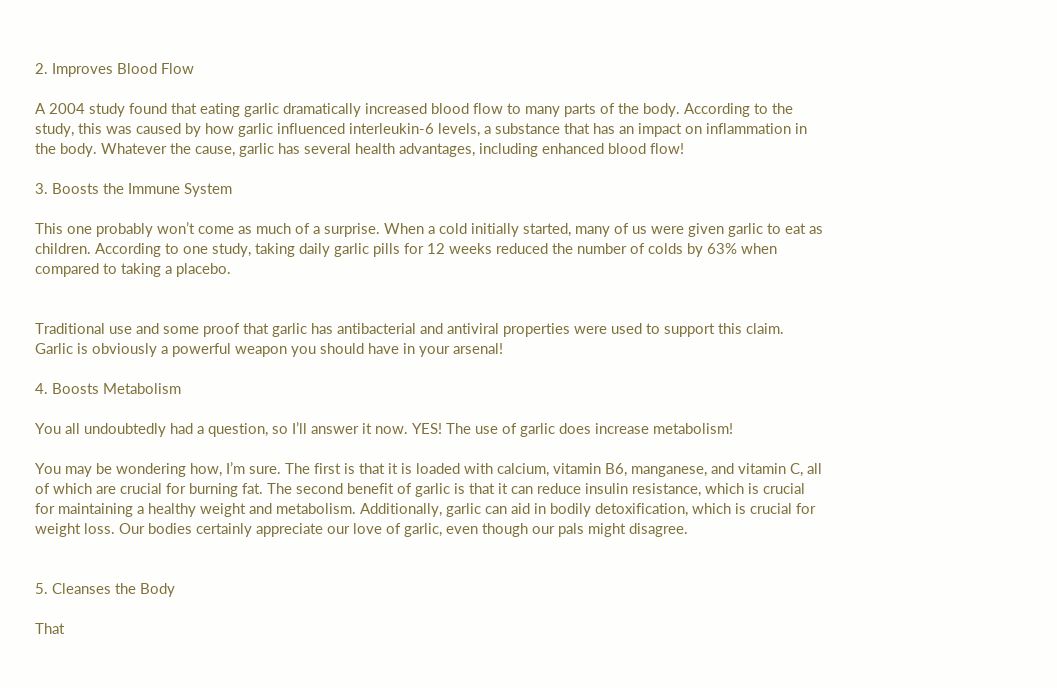2. Improves Blood Flow

A 2004 study found that eating garlic dramatically increased blood flow to many parts of the body. According to the study, this was caused by how garlic influenced interleukin-6 levels, a substance that has an impact on inflammation in the body. Whatever the cause, garlic has several health advantages, including enhanced blood flow!

3. Boosts the Immune System

This one probably won’t come as much of a surprise. When a cold initially started, many of us were given garlic to eat as children. According to one study, taking daily garlic pills for 12 weeks reduced the number of colds by 63% when compared to taking a placebo.


Traditional use and some proof that garlic has antibacterial and antiviral properties were used to support this claim. Garlic is obviously a powerful weapon you should have in your arsenal!

4. Boosts Metabolism

You all undoubtedly had a question, so I’ll answer it now. YES! The use of garlic does increase metabolism!

You may be wondering how, I’m sure. The first is that it is loaded with calcium, vitamin B6, manganese, and vitamin C, all of which are crucial for burning fat. The second benefit of garlic is that it can reduce insulin resistance, which is crucial for maintaining a healthy weight and metabolism. Additionally, garlic can aid in bodily detoxification, which is crucial for weight loss. Our bodies certainly appreciate our love of garlic, even though our pals might disagree.


5. Cleanses the Body

That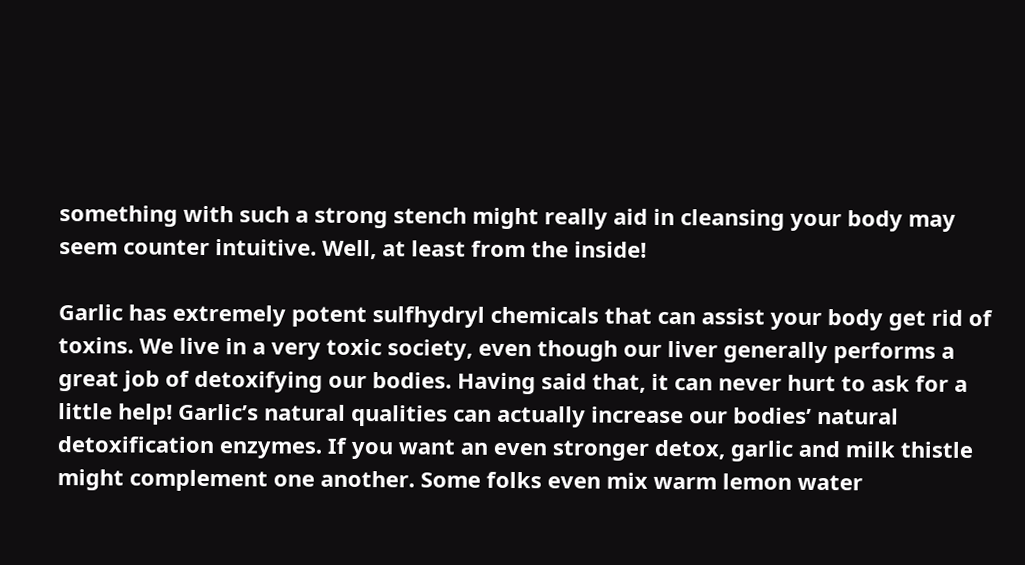something with such a strong stench might really aid in cleansing your body may seem counter intuitive. Well, at least from the inside!

Garlic has extremely potent sulfhydryl chemicals that can assist your body get rid of toxins. We live in a very toxic society, even though our liver generally performs a great job of detoxifying our bodies. Having said that, it can never hurt to ask for a little help! Garlic’s natural qualities can actually increase our bodies’ natural detoxification enzymes. If you want an even stronger detox, garlic and milk thistle might complement one another. Some folks even mix warm lemon water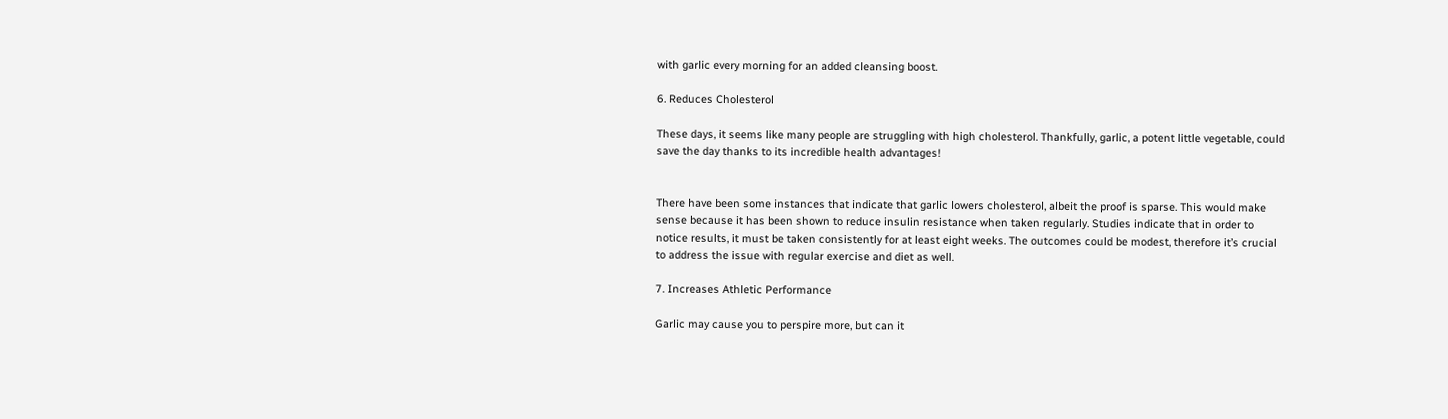with garlic every morning for an added cleansing boost.

6. Reduces Cholesterol

These days, it seems like many people are struggling with high cholesterol. Thankfully, garlic, a potent little vegetable, could save the day thanks to its incredible health advantages!


There have been some instances that indicate that garlic lowers cholesterol, albeit the proof is sparse. This would make sense because it has been shown to reduce insulin resistance when taken regularly. Studies indicate that in order to notice results, it must be taken consistently for at least eight weeks. The outcomes could be modest, therefore it’s crucial to address the issue with regular exercise and diet as well.

7. Increases Athletic Performance

Garlic may cause you to perspire more, but can it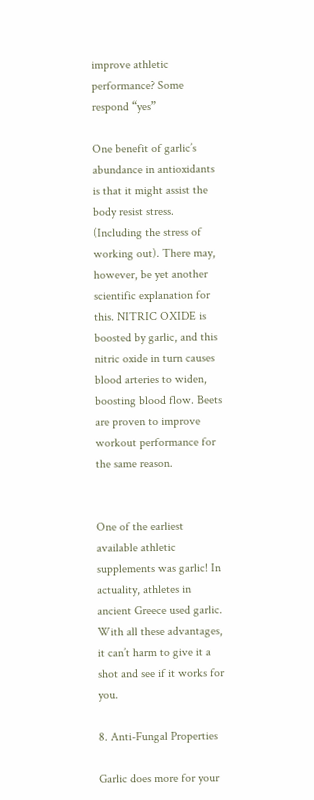improve athletic performance? Some respond “yes”

One benefit of garlic’s abundance in antioxidants is that it might assist the body resist stress. (Including the stress of working out). There may, however, be yet another scientific explanation for this. NITRIC OXIDE is boosted by garlic, and this nitric oxide in turn causes blood arteries to widen, boosting blood flow. Beets are proven to improve workout performance for the same reason.


One of the earliest available athletic supplements was garlic! In actuality, athletes in ancient Greece used garlic. With all these advantages, it can’t harm to give it a shot and see if it works for you.

8. Anti-Fungal Properties

Garlic does more for your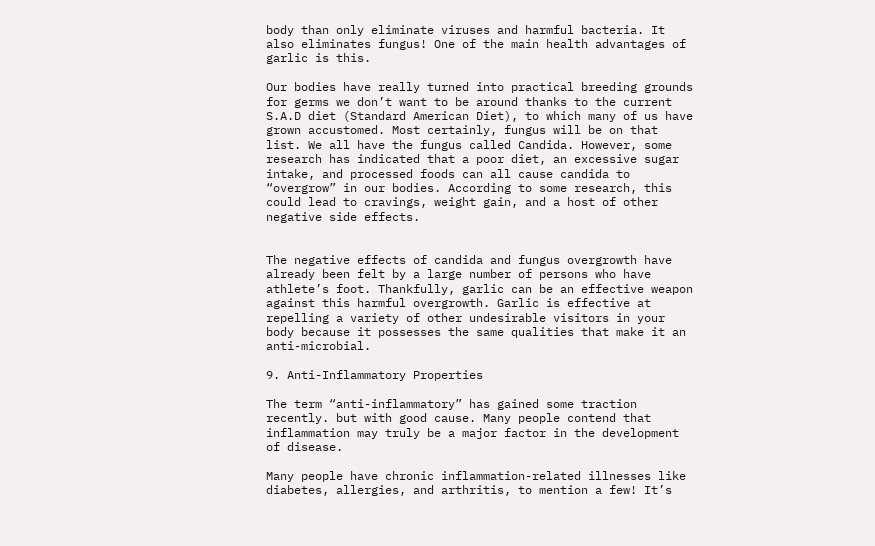body than only eliminate viruses and harmful bacteria. It also eliminates fungus! One of the main health advantages of garlic is this.

Our bodies have really turned into practical breeding grounds for germs we don’t want to be around thanks to the current S.A.D diet (Standard American Diet), to which many of us have grown accustomed. Most certainly, fungus will be on that list. We all have the fungus called Candida. However, some research has indicated that a poor diet, an excessive sugar intake, and processed foods can all cause candida to “overgrow” in our bodies. According to some research, this could lead to cravings, weight gain, and a host of other negative side effects.


The negative effects of candida and fungus overgrowth have already been felt by a large number of persons who have athlete’s foot. Thankfully, garlic can be an effective weapon against this harmful overgrowth. Garlic is effective at repelling a variety of other undesirable visitors in your body because it possesses the same qualities that make it an anti-microbial.

9. Anti-Inflammatory Properties

The term “anti-inflammatory” has gained some traction recently. but with good cause. Many people contend that inflammation may truly be a major factor in the development of disease.

Many people have chronic inflammation-related illnesses like diabetes, allergies, and arthritis, to mention a few! It’s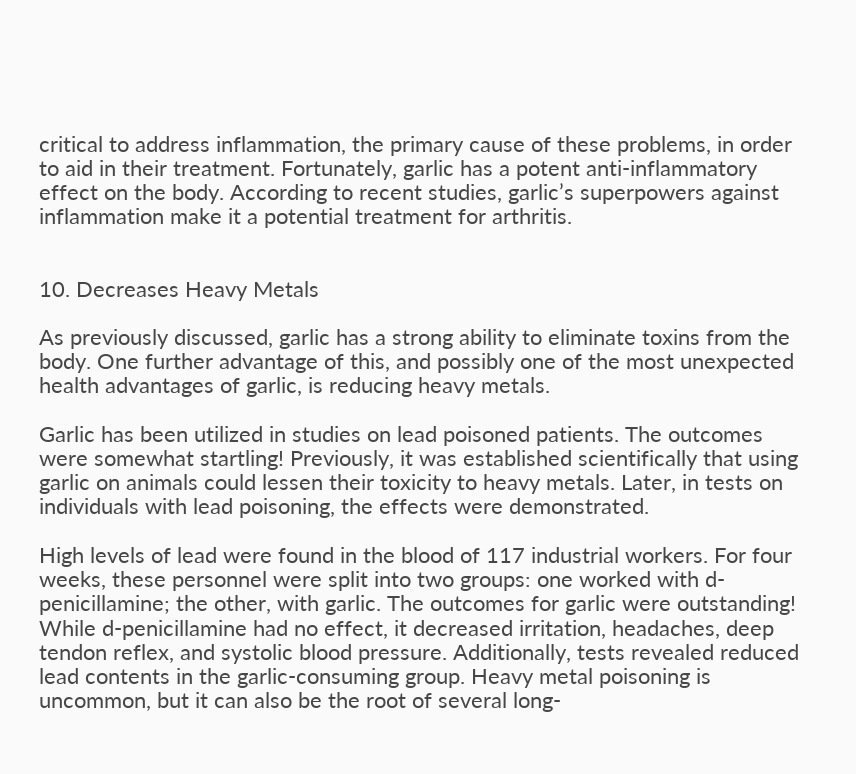critical to address inflammation, the primary cause of these problems, in order to aid in their treatment. Fortunately, garlic has a potent anti-inflammatory effect on the body. According to recent studies, garlic’s superpowers against inflammation make it a potential treatment for arthritis.


10. Decreases Heavy Metals

As previously discussed, garlic has a strong ability to eliminate toxins from the body. One further advantage of this, and possibly one of the most unexpected health advantages of garlic, is reducing heavy metals.

Garlic has been utilized in studies on lead poisoned patients. The outcomes were somewhat startling! Previously, it was established scientifically that using garlic on animals could lessen their toxicity to heavy metals. Later, in tests on individuals with lead poisoning, the effects were demonstrated.

High levels of lead were found in the blood of 117 industrial workers. For four weeks, these personnel were split into two groups: one worked with d-penicillamine; the other, with garlic. The outcomes for garlic were outstanding! While d-penicillamine had no effect, it decreased irritation, headaches, deep tendon reflex, and systolic blood pressure. Additionally, tests revealed reduced lead contents in the garlic-consuming group. Heavy metal poisoning is uncommon, but it can also be the root of several long-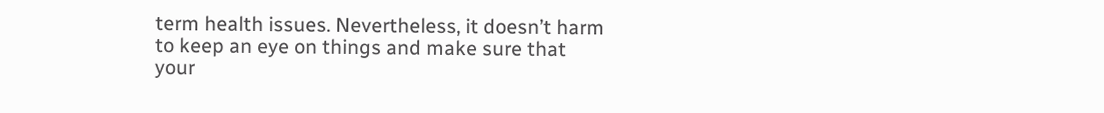term health issues. Nevertheless, it doesn’t harm to keep an eye on things and make sure that your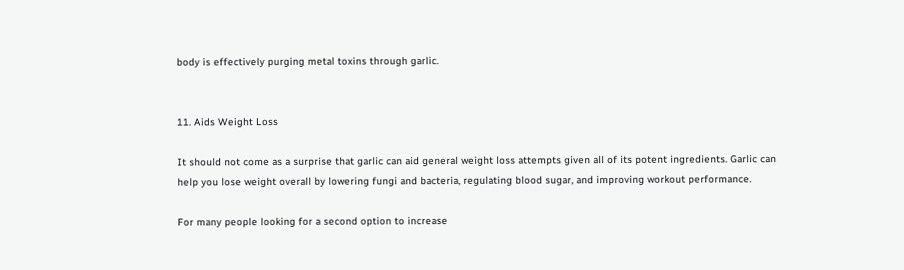body is effectively purging metal toxins through garlic.


11. Aids Weight Loss

It should not come as a surprise that garlic can aid general weight loss attempts given all of its potent ingredients. Garlic can help you lose weight overall by lowering fungi and bacteria, regulating blood sugar, and improving workout performance.

For many people looking for a second option to increase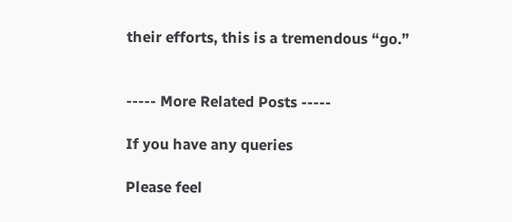their efforts, this is a tremendous “go.”


----- More Related Posts -----

If you have any queries

Please feel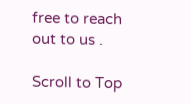free to reach out to us .

Scroll to Top